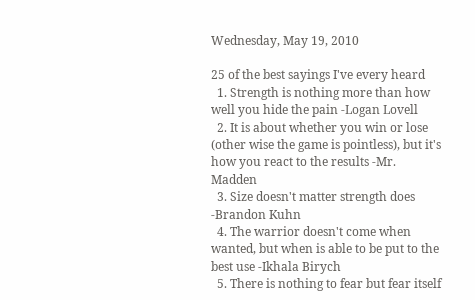Wednesday, May 19, 2010

25 of the best sayings I've every heard
  1. Strength is nothing more than how well you hide the pain -Logan Lovell
  2. It is about whether you win or lose (other wise the game is pointless), but it's how you react to the results -Mr. Madden
  3. Size doesn't matter strength does -Brandon Kuhn
  4. The warrior doesn't come when wanted, but when is able to be put to the best use -Ikhala Birych
  5. There is nothing to fear but fear itself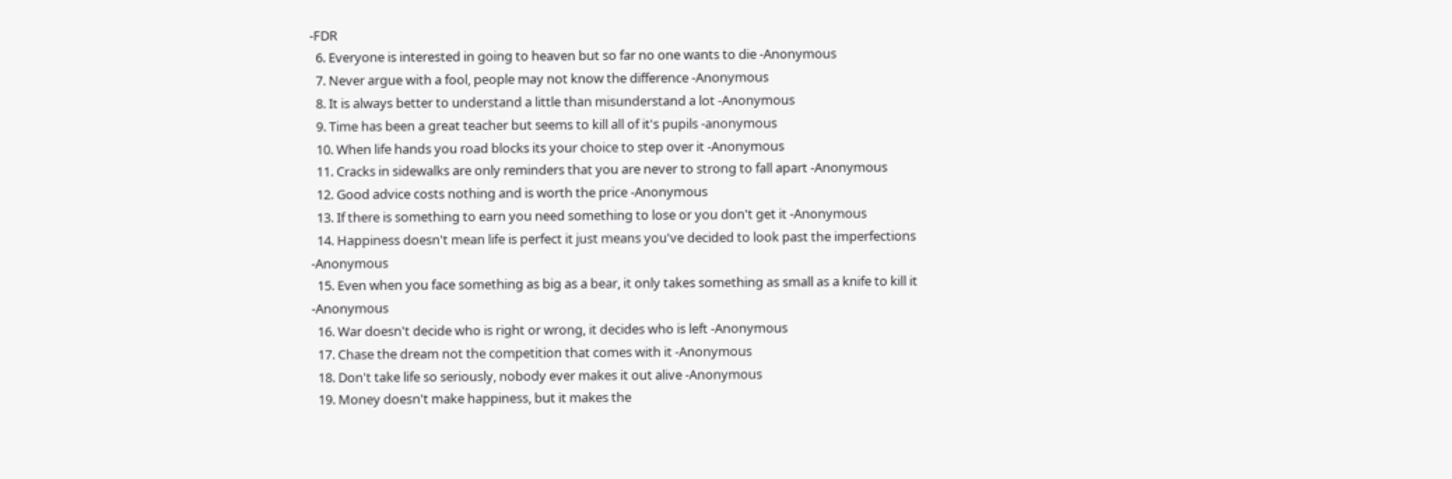-FDR
  6. Everyone is interested in going to heaven but so far no one wants to die -Anonymous
  7. Never argue with a fool, people may not know the difference -Anonymous
  8. It is always better to understand a little than misunderstand a lot -Anonymous
  9. Time has been a great teacher but seems to kill all of it's pupils -anonymous
  10. When life hands you road blocks its your choice to step over it -Anonymous
  11. Cracks in sidewalks are only reminders that you are never to strong to fall apart -Anonymous
  12. Good advice costs nothing and is worth the price -Anonymous
  13. If there is something to earn you need something to lose or you don't get it -Anonymous
  14. Happiness doesn't mean life is perfect it just means you've decided to look past the imperfections -Anonymous
  15. Even when you face something as big as a bear, it only takes something as small as a knife to kill it -Anonymous
  16. War doesn't decide who is right or wrong, it decides who is left -Anonymous
  17. Chase the dream not the competition that comes with it -Anonymous
  18. Don't take life so seriously, nobody ever makes it out alive -Anonymous
  19. Money doesn't make happiness, but it makes the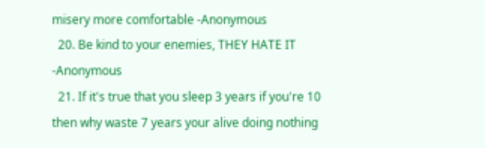misery more comfortable -Anonymous
  20. Be kind to your enemies, THEY HATE IT -Anonymous
  21. If it's true that you sleep 3 years if you're 10 then why waste 7 years your alive doing nothing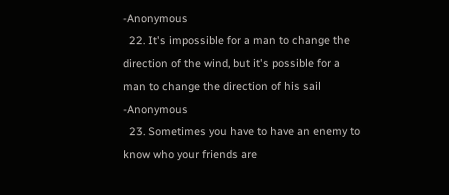-Anonymous
  22. It's impossible for a man to change the direction of the wind, but it's possible for a man to change the direction of his sail -Anonymous
  23. Sometimes you have to have an enemy to know who your friends are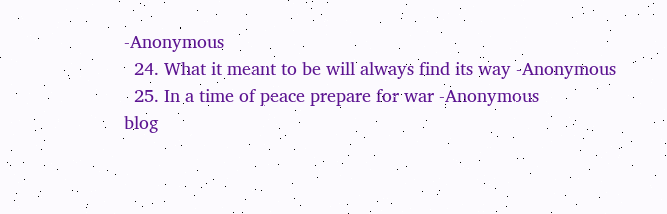-Anonymous
  24. What it meant to be will always find its way -Anonymous
  25. In a time of peace prepare for war -Anonymous
blog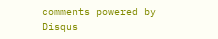comments powered by Disqus